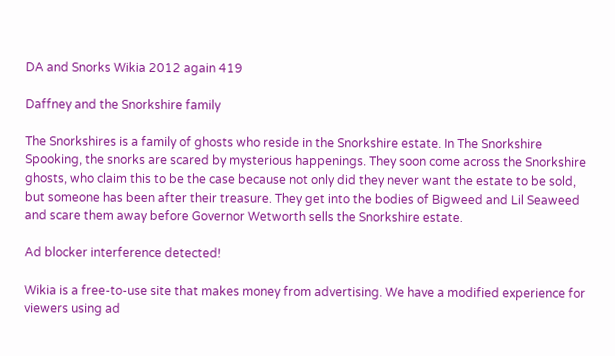DA and Snorks Wikia 2012 again 419

Daffney and the Snorkshire family

The Snorkshires is a family of ghosts who reside in the Snorkshire estate. In The Snorkshire Spooking, the snorks are scared by mysterious happenings. They soon come across the Snorkshire ghosts, who claim this to be the case because not only did they never want the estate to be sold, but someone has been after their treasure. They get into the bodies of Bigweed and Lil Seaweed and scare them away before Governor Wetworth sells the Snorkshire estate.

Ad blocker interference detected!

Wikia is a free-to-use site that makes money from advertising. We have a modified experience for viewers using ad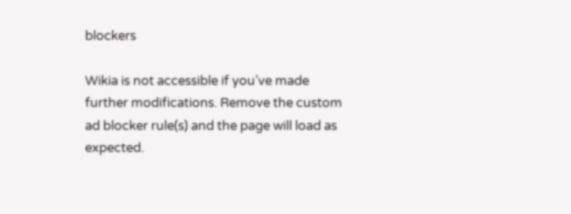blockers

Wikia is not accessible if you’ve made further modifications. Remove the custom ad blocker rule(s) and the page will load as expected.